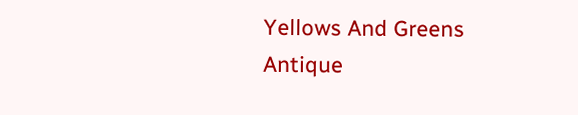Yellows And Greens
Antique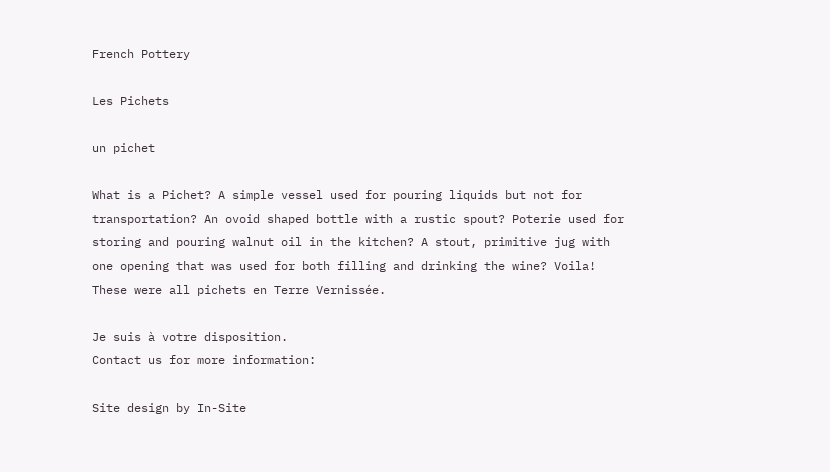French Pottery

Les Pichets

un pichet

What is a Pichet? A simple vessel used for pouring liquids but not for transportation? An ovoid shaped bottle with a rustic spout? Poterie used for storing and pouring walnut oil in the kitchen? A stout, primitive jug with one opening that was used for both filling and drinking the wine? Voila! These were all pichets en Terre Vernissée.

Je suis à votre disposition.
Contact us for more information:

Site design by In-Site